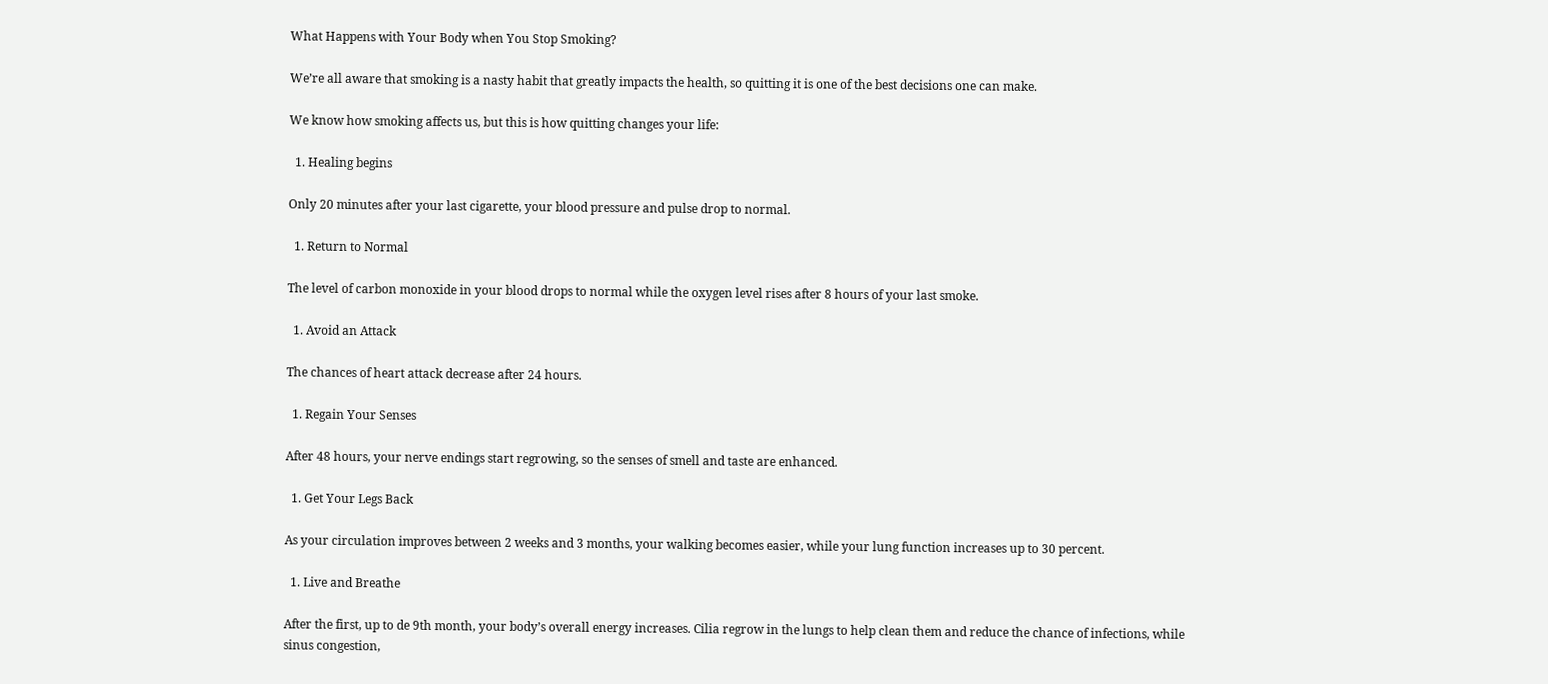What Happens with Your Body when You Stop Smoking?

We’re all aware that smoking is a nasty habit that greatly impacts the health, so quitting it is one of the best decisions one can make.

We know how smoking affects us, but this is how quitting changes your life:

  1. Healing begins

Only 20 minutes after your last cigarette, your blood pressure and pulse drop to normal.

  1. Return to Normal

The level of carbon monoxide in your blood drops to normal while the oxygen level rises after 8 hours of your last smoke.

  1. Avoid an Attack

The chances of heart attack decrease after 24 hours.

  1. Regain Your Senses

After 48 hours, your nerve endings start regrowing, so the senses of smell and taste are enhanced.

  1. Get Your Legs Back

As your circulation improves between 2 weeks and 3 months, your walking becomes easier, while your lung function increases up to 30 percent.

  1. Live and Breathe

After the first, up to de 9th month, your body’s overall energy increases. Cilia regrow in the lungs to help clean them and reduce the chance of infections, while sinus congestion,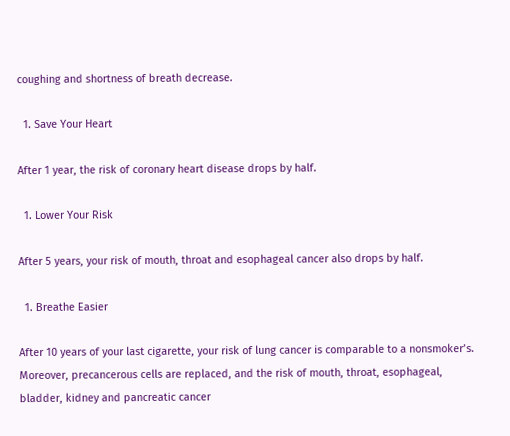coughing and shortness of breath decrease.

  1. Save Your Heart

After 1 year, the risk of coronary heart disease drops by half.

  1. Lower Your Risk

After 5 years, your risk of mouth, throat and esophageal cancer also drops by half.

  1. Breathe Easier

After 10 years of your last cigarette, your risk of lung cancer is comparable to a nonsmoker’s. Moreover, precancerous cells are replaced, and the risk of mouth, throat, esophageal, bladder, kidney and pancreatic cancer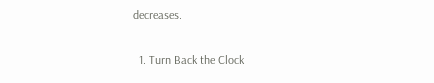decreases.

  1. Turn Back the Clock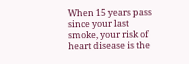When 15 years pass since your last smoke, your risk of heart disease is the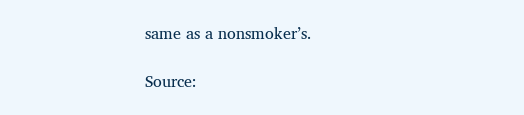same as a nonsmoker’s.

Source: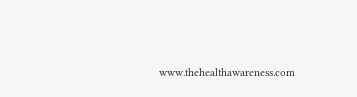www.thehealthawareness.com